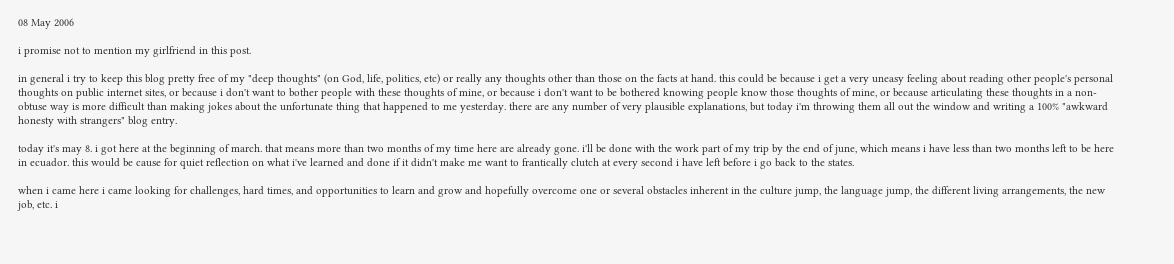08 May 2006

i promise not to mention my girlfriend in this post.

in general i try to keep this blog pretty free of my "deep thoughts" (on God, life, politics, etc) or really any thoughts other than those on the facts at hand. this could be because i get a very uneasy feeling about reading other people's personal thoughts on public internet sites, or because i don't want to bother people with these thoughts of mine, or because i don't want to be bothered knowing people know those thoughts of mine, or because articulating these thoughts in a non-obtuse way is more difficult than making jokes about the unfortunate thing that happened to me yesterday. there are any number of very plausible explanations, but today i'm throwing them all out the window and writing a 100% "awkward honesty with strangers" blog entry.

today it's may 8. i got here at the beginning of march. that means more than two months of my time here are already gone. i'll be done with the work part of my trip by the end of june, which means i have less than two months left to be here in ecuador. this would be cause for quiet reflection on what i've learned and done if it didn't make me want to frantically clutch at every second i have left before i go back to the states.

when i came here i came looking for challenges, hard times, and opportunities to learn and grow and hopefully overcome one or several obstacles inherent in the culture jump, the language jump, the different living arrangements, the new job, etc. i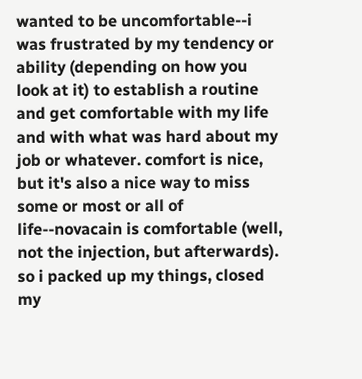wanted to be uncomfortable--i was frustrated by my tendency or ability (depending on how you look at it) to establish a routine and get comfortable with my life and with what was hard about my job or whatever. comfort is nice, but it's also a nice way to miss some or most or all of life--novacain is comfortable (well, not the injection, but afterwards). so i packed up my things, closed my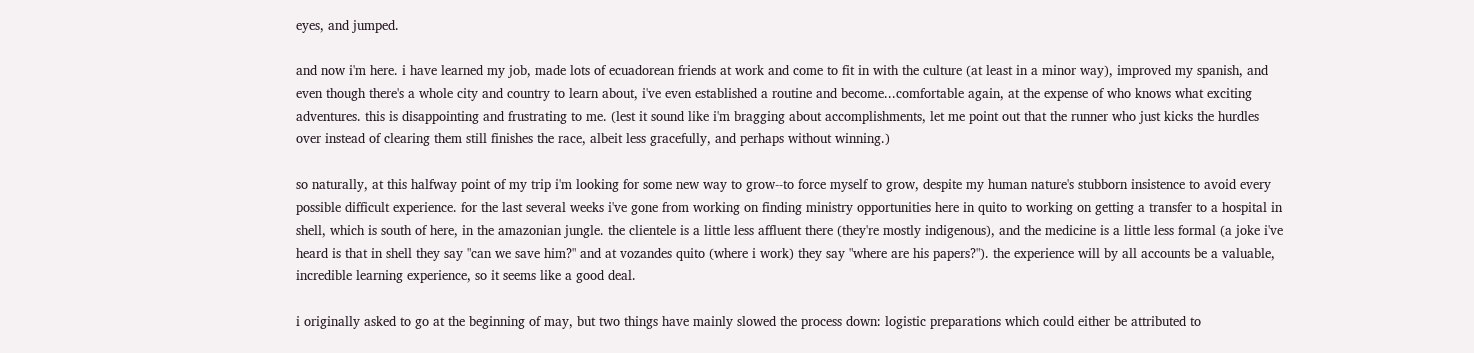eyes, and jumped.

and now i'm here. i have learned my job, made lots of ecuadorean friends at work and come to fit in with the culture (at least in a minor way), improved my spanish, and even though there's a whole city and country to learn about, i've even established a routine and become...comfortable again, at the expense of who knows what exciting adventures. this is disappointing and frustrating to me. (lest it sound like i'm bragging about accomplishments, let me point out that the runner who just kicks the hurdles over instead of clearing them still finishes the race, albeit less gracefully, and perhaps without winning.)

so naturally, at this halfway point of my trip i'm looking for some new way to grow--to force myself to grow, despite my human nature's stubborn insistence to avoid every possible difficult experience. for the last several weeks i've gone from working on finding ministry opportunities here in quito to working on getting a transfer to a hospital in shell, which is south of here, in the amazonian jungle. the clientele is a little less affluent there (they're mostly indigenous), and the medicine is a little less formal (a joke i've heard is that in shell they say "can we save him?" and at vozandes quito (where i work) they say "where are his papers?"). the experience will by all accounts be a valuable, incredible learning experience, so it seems like a good deal.

i originally asked to go at the beginning of may, but two things have mainly slowed the process down: logistic preparations which could either be attributed to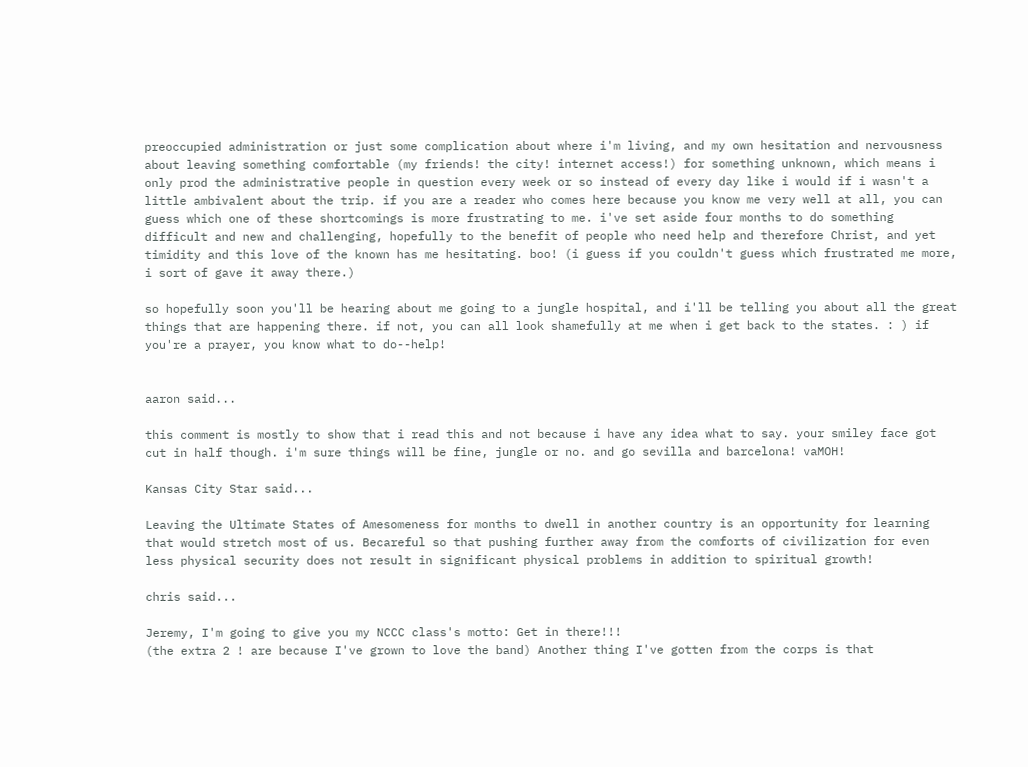preoccupied administration or just some complication about where i'm living, and my own hesitation and nervousness about leaving something comfortable (my friends! the city! internet access!) for something unknown, which means i only prod the administrative people in question every week or so instead of every day like i would if i wasn't a little ambivalent about the trip. if you are a reader who comes here because you know me very well at all, you can guess which one of these shortcomings is more frustrating to me. i've set aside four months to do something difficult and new and challenging, hopefully to the benefit of people who need help and therefore Christ, and yet timidity and this love of the known has me hesitating. boo! (i guess if you couldn't guess which frustrated me more, i sort of gave it away there.)

so hopefully soon you'll be hearing about me going to a jungle hospital, and i'll be telling you about all the great things that are happening there. if not, you can all look shamefully at me when i get back to the states. : ) if you're a prayer, you know what to do--help!


aaron said...

this comment is mostly to show that i read this and not because i have any idea what to say. your smiley face got cut in half though. i'm sure things will be fine, jungle or no. and go sevilla and barcelona! vaMOH!

Kansas City Star said...

Leaving the Ultimate States of Amesomeness for months to dwell in another country is an opportunity for learning that would stretch most of us. Becareful so that pushing further away from the comforts of civilization for even less physical security does not result in significant physical problems in addition to spiritual growth!

chris said...

Jeremy, I'm going to give you my NCCC class's motto: Get in there!!!
(the extra 2 ! are because I've grown to love the band) Another thing I've gotten from the corps is that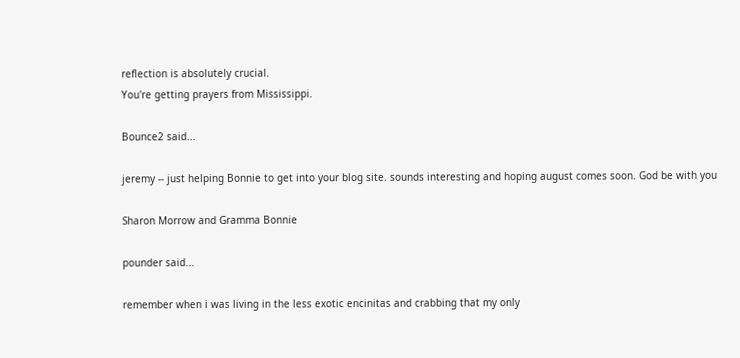reflection is absolutely crucial.
You're getting prayers from Mississippi.

Bounce2 said...

jeremy -- just helping Bonnie to get into your blog site. sounds interesting and hoping august comes soon. God be with you

Sharon Morrow and Gramma Bonnie

pounder said...

remember when i was living in the less exotic encinitas and crabbing that my only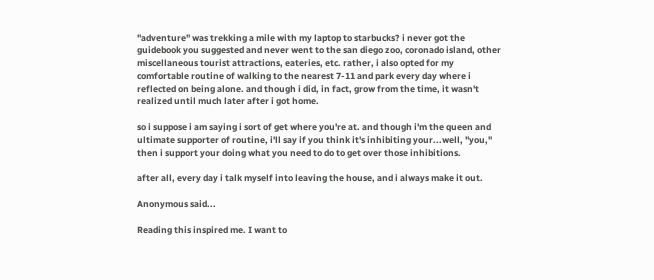"adventure" was trekking a mile with my laptop to starbucks? i never got the guidebook you suggested and never went to the san diego zoo, coronado island, other miscellaneous tourist attractions, eateries, etc. rather, i also opted for my comfortable routine of walking to the nearest 7-11 and park every day where i reflected on being alone. and though i did, in fact, grow from the time, it wasn't realized until much later after i got home.

so i suppose i am saying i sort of get where you're at. and though i'm the queen and ultimate supporter of routine, i'll say if you think it's inhibiting your...well, "you," then i support your doing what you need to do to get over those inhibitions.

after all, every day i talk myself into leaving the house, and i always make it out.

Anonymous said...

Reading this inspired me. I want to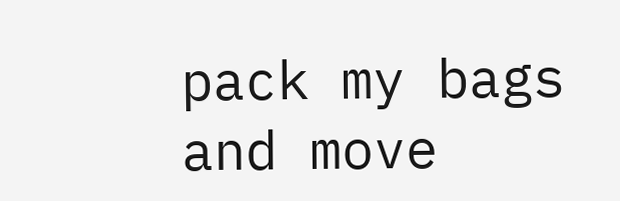pack my bags and move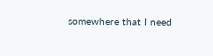somewhere that I need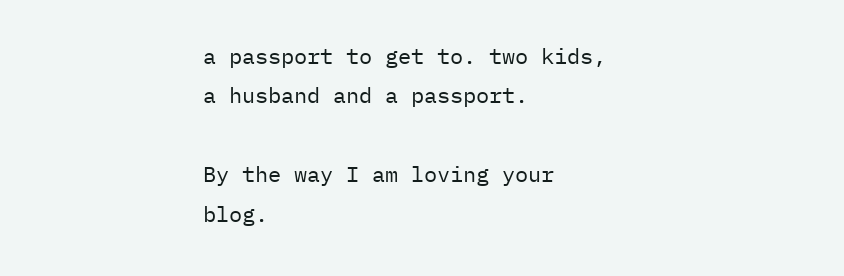a passport to get to. two kids, a husband and a passport.

By the way I am loving your blog.